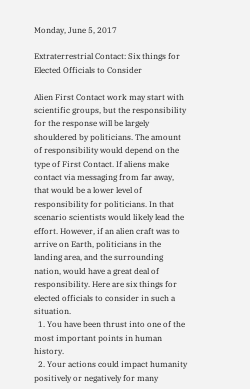Monday, June 5, 2017

Extraterrestrial Contact: Six things for Elected Officials to Consider

Alien First Contact work may start with scientific groups, but the responsibility for the response will be largely shouldered by politicians. The amount of responsibility would depend on the type of First Contact. If aliens make contact via messaging from far away, that would be a lower level of responsibility for politicians. In that scenario scientists would likely lead the effort. However, if an alien craft was to arrive on Earth, politicians in the landing area, and the surrounding nation, would have a great deal of responsibility. Here are six things for elected officials to consider in such a situation.
  1. You have been thrust into one of the most important points in human history.
  2. Your actions could impact humanity positively or negatively for many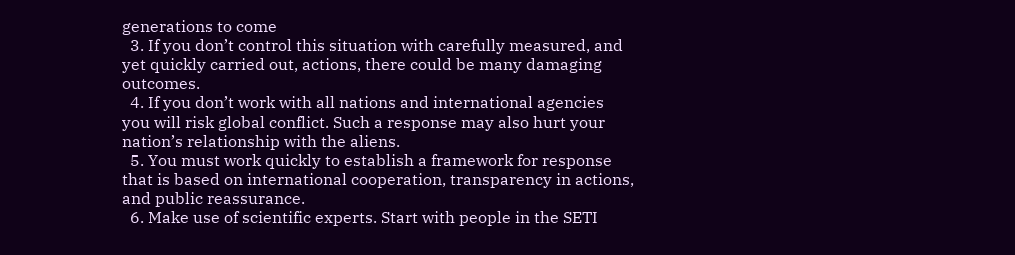generations to come
  3. If you don’t control this situation with carefully measured, and yet quickly carried out, actions, there could be many damaging outcomes.
  4. If you don’t work with all nations and international agencies you will risk global conflict. Such a response may also hurt your nation’s relationship with the aliens.
  5. You must work quickly to establish a framework for response that is based on international cooperation, transparency in actions, and public reassurance.
  6. Make use of scientific experts. Start with people in the SETI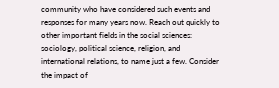community who have considered such events and responses for many years now. Reach out quickly to other important fields in the social sciences: sociology, political science, religion, and international relations, to name just a few. Consider the impact of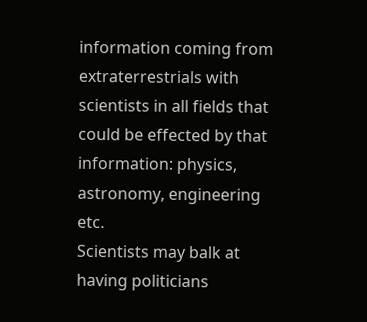information coming from extraterrestrials with scientists in all fields that could be effected by that information: physics, astronomy, engineering etc.
Scientists may balk at having politicians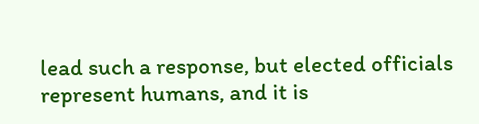lead such a response, but elected officials represent humans, and it is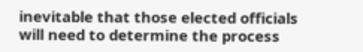inevitable that those elected officials will need to determine the process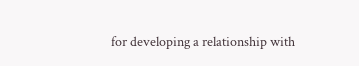for developing a relationship with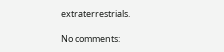extraterrestrials.

No comments: